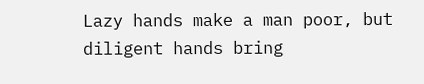Lazy hands make a man poor, but diligent hands bring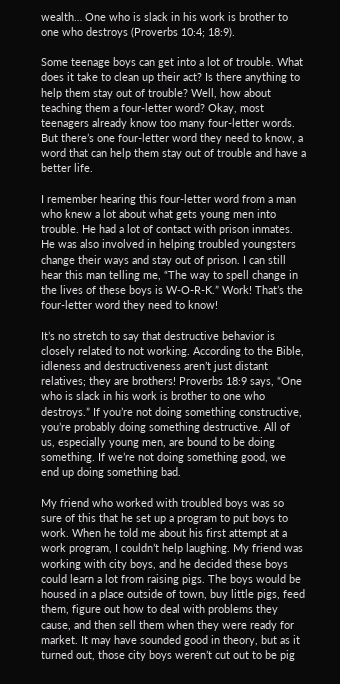wealth… One who is slack in his work is brother to one who destroys (Proverbs 10:4; 18:9).

Some teenage boys can get into a lot of trouble. What does it take to clean up their act? Is there anything to help them stay out of trouble? Well, how about teaching them a four-letter word? Okay, most teenagers already know too many four-letter words. But there’s one four-letter word they need to know, a word that can help them stay out of trouble and have a better life.

I remember hearing this four-letter word from a man who knew a lot about what gets young men into trouble. He had a lot of contact with prison inmates. He was also involved in helping troubled youngsters change their ways and stay out of prison. I can still hear this man telling me, “The way to spell change in the lives of these boys is W-O-R-K.” Work! That’s the four-letter word they need to know!

It’s no stretch to say that destructive behavior is closely related to not working. According to the Bible, idleness and destructiveness aren’t just distant relatives; they are brothers! Proverbs 18:9 says, “One who is slack in his work is brother to one who destroys.” If you’re not doing something constructive, you’re probably doing something destructive. All of us, especially young men, are bound to be doing something. If we’re not doing something good, we end up doing something bad.

My friend who worked with troubled boys was so sure of this that he set up a program to put boys to work. When he told me about his first attempt at a work program, I couldn’t help laughing. My friend was working with city boys, and he decided these boys could learn a lot from raising pigs. The boys would be housed in a place outside of town, buy little pigs, feed them, figure out how to deal with problems they cause, and then sell them when they were ready for market. It may have sounded good in theory, but as it turned out, those city boys weren’t cut out to be pig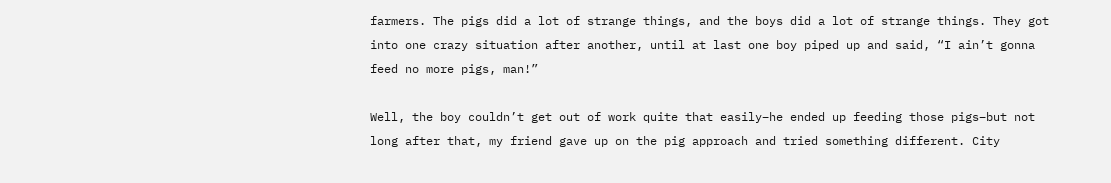farmers. The pigs did a lot of strange things, and the boys did a lot of strange things. They got into one crazy situation after another, until at last one boy piped up and said, “I ain’t gonna feed no more pigs, man!”

Well, the boy couldn’t get out of work quite that easily–he ended up feeding those pigs–but not long after that, my friend gave up on the pig approach and tried something different. City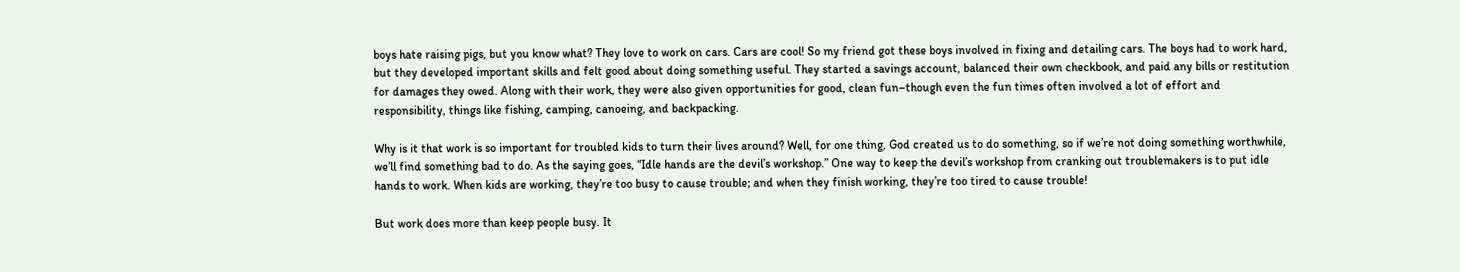boys hate raising pigs, but you know what? They love to work on cars. Cars are cool! So my friend got these boys involved in fixing and detailing cars. The boys had to work hard, but they developed important skills and felt good about doing something useful. They started a savings account, balanced their own checkbook, and paid any bills or restitution for damages they owed. Along with their work, they were also given opportunities for good, clean fun–though even the fun times often involved a lot of effort and responsibility, things like fishing, camping, canoeing, and backpacking.

Why is it that work is so important for troubled kids to turn their lives around? Well, for one thing, God created us to do something, so if we’re not doing something worthwhile, we’ll find something bad to do. As the saying goes, “Idle hands are the devil’s workshop.” One way to keep the devil’s workshop from cranking out troublemakers is to put idle hands to work. When kids are working, they’re too busy to cause trouble; and when they finish working, they’re too tired to cause trouble!

But work does more than keep people busy. It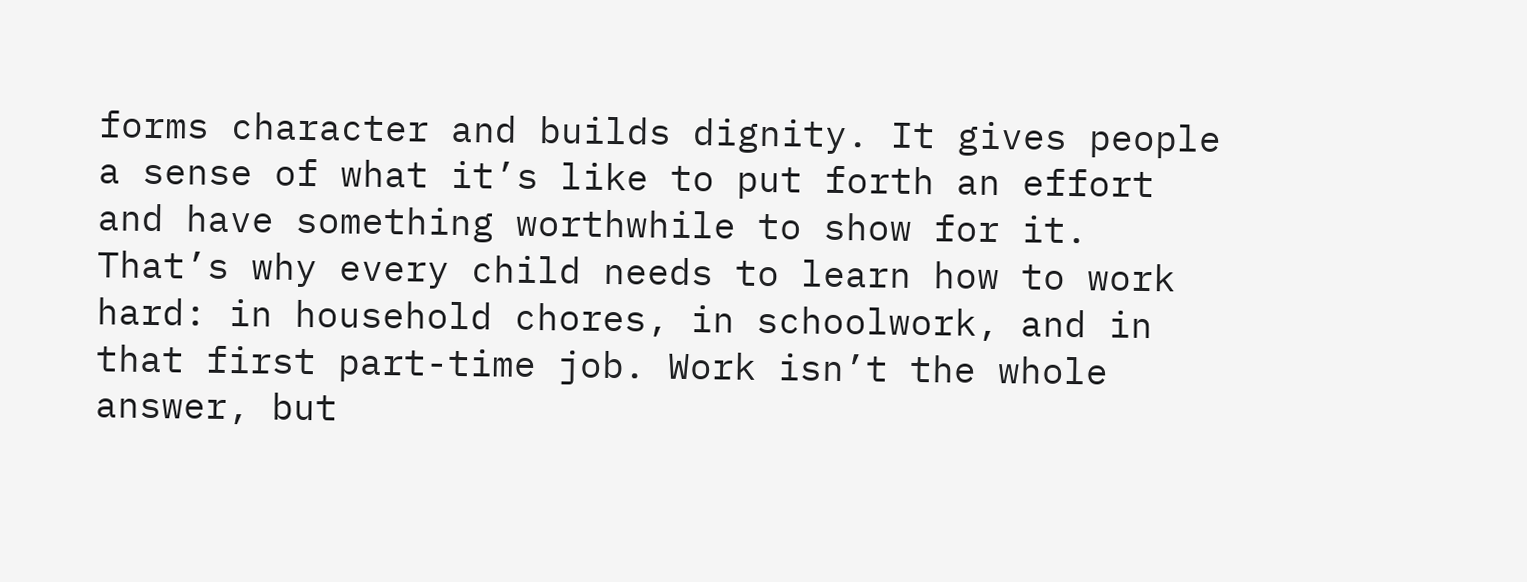forms character and builds dignity. It gives people a sense of what it’s like to put forth an effort and have something worthwhile to show for it. That’s why every child needs to learn how to work hard: in household chores, in schoolwork, and in that first part-time job. Work isn’t the whole answer, but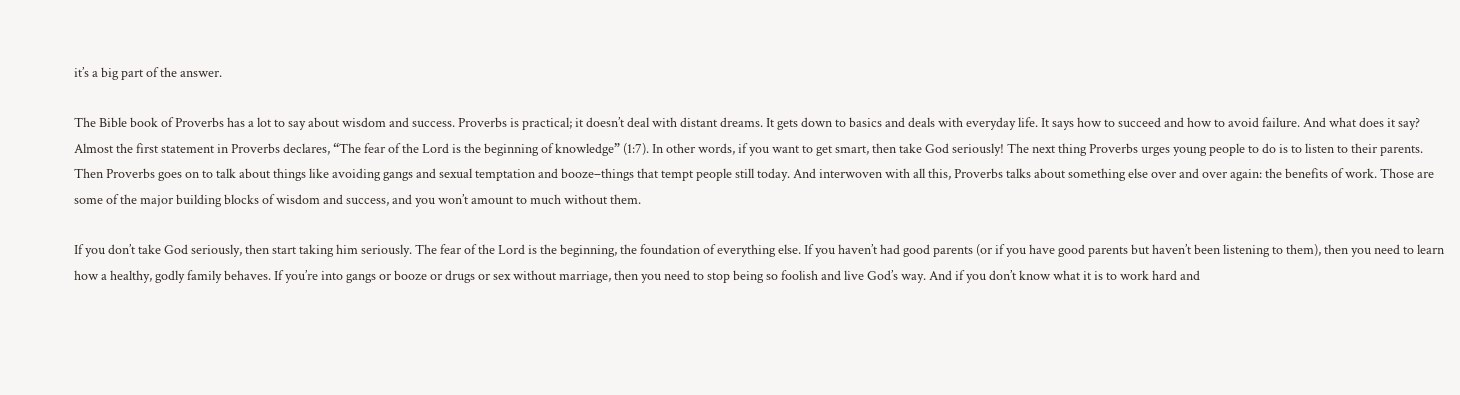it’s a big part of the answer.

The Bible book of Proverbs has a lot to say about wisdom and success. Proverbs is practical; it doesn’t deal with distant dreams. It gets down to basics and deals with everyday life. It says how to succeed and how to avoid failure. And what does it say? Almost the first statement in Proverbs declares, “The fear of the Lord is the beginning of knowledge” (1:7). In other words, if you want to get smart, then take God seriously! The next thing Proverbs urges young people to do is to listen to their parents. Then Proverbs goes on to talk about things like avoiding gangs and sexual temptation and booze–things that tempt people still today. And interwoven with all this, Proverbs talks about something else over and over again: the benefits of work. Those are some of the major building blocks of wisdom and success, and you won’t amount to much without them.

If you don’t take God seriously, then start taking him seriously. The fear of the Lord is the beginning, the foundation of everything else. If you haven’t had good parents (or if you have good parents but haven’t been listening to them), then you need to learn how a healthy, godly family behaves. If you’re into gangs or booze or drugs or sex without marriage, then you need to stop being so foolish and live God’s way. And if you don’t know what it is to work hard and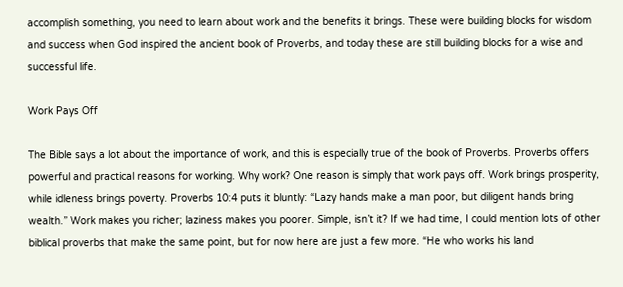accomplish something, you need to learn about work and the benefits it brings. These were building blocks for wisdom and success when God inspired the ancient book of Proverbs, and today these are still building blocks for a wise and successful life.

Work Pays Off

The Bible says a lot about the importance of work, and this is especially true of the book of Proverbs. Proverbs offers powerful and practical reasons for working. Why work? One reason is simply that work pays off. Work brings prosperity, while idleness brings poverty. Proverbs 10:4 puts it bluntly: “Lazy hands make a man poor, but diligent hands bring wealth.” Work makes you richer; laziness makes you poorer. Simple, isn’t it? If we had time, I could mention lots of other biblical proverbs that make the same point, but for now here are just a few more. “He who works his land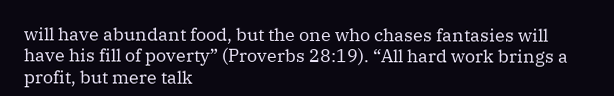will have abundant food, but the one who chases fantasies will have his fill of poverty” (Proverbs 28:19). “All hard work brings a profit, but mere talk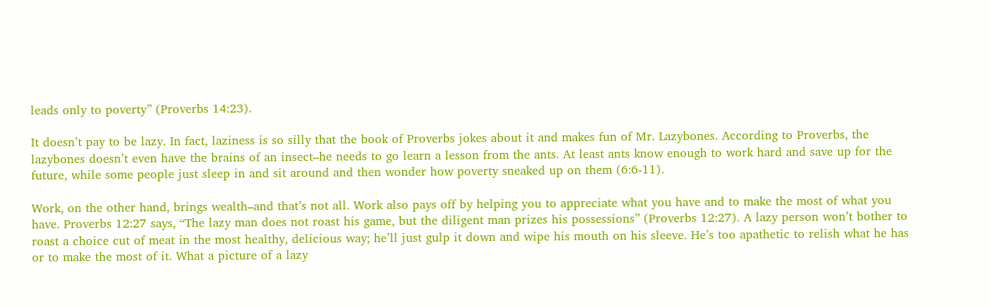leads only to poverty” (Proverbs 14:23).

It doesn’t pay to be lazy. In fact, laziness is so silly that the book of Proverbs jokes about it and makes fun of Mr. Lazybones. According to Proverbs, the lazybones doesn’t even have the brains of an insect–he needs to go learn a lesson from the ants. At least ants know enough to work hard and save up for the future, while some people just sleep in and sit around and then wonder how poverty sneaked up on them (6:6-11).

Work, on the other hand, brings wealth–and that’s not all. Work also pays off by helping you to appreciate what you have and to make the most of what you have. Proverbs 12:27 says, “The lazy man does not roast his game, but the diligent man prizes his possessions” (Proverbs 12:27). A lazy person won’t bother to roast a choice cut of meat in the most healthy, delicious way; he’ll just gulp it down and wipe his mouth on his sleeve. He’s too apathetic to relish what he has or to make the most of it. What a picture of a lazy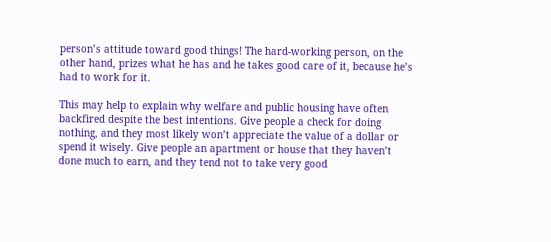person’s attitude toward good things! The hard-working person, on the other hand, prizes what he has and he takes good care of it, because he’s had to work for it.

This may help to explain why welfare and public housing have often backfired despite the best intentions. Give people a check for doing nothing, and they most likely won’t appreciate the value of a dollar or spend it wisely. Give people an apartment or house that they haven’t done much to earn, and they tend not to take very good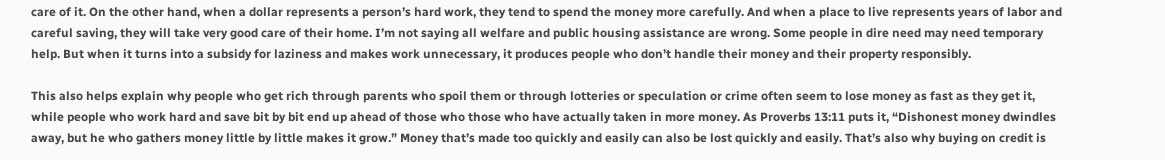care of it. On the other hand, when a dollar represents a person’s hard work, they tend to spend the money more carefully. And when a place to live represents years of labor and careful saving, they will take very good care of their home. I’m not saying all welfare and public housing assistance are wrong. Some people in dire need may need temporary help. But when it turns into a subsidy for laziness and makes work unnecessary, it produces people who don’t handle their money and their property responsibly.

This also helps explain why people who get rich through parents who spoil them or through lotteries or speculation or crime often seem to lose money as fast as they get it, while people who work hard and save bit by bit end up ahead of those who those who have actually taken in more money. As Proverbs 13:11 puts it, “Dishonest money dwindles away, but he who gathers money little by little makes it grow.” Money that’s made too quickly and easily can also be lost quickly and easily. That’s also why buying on credit is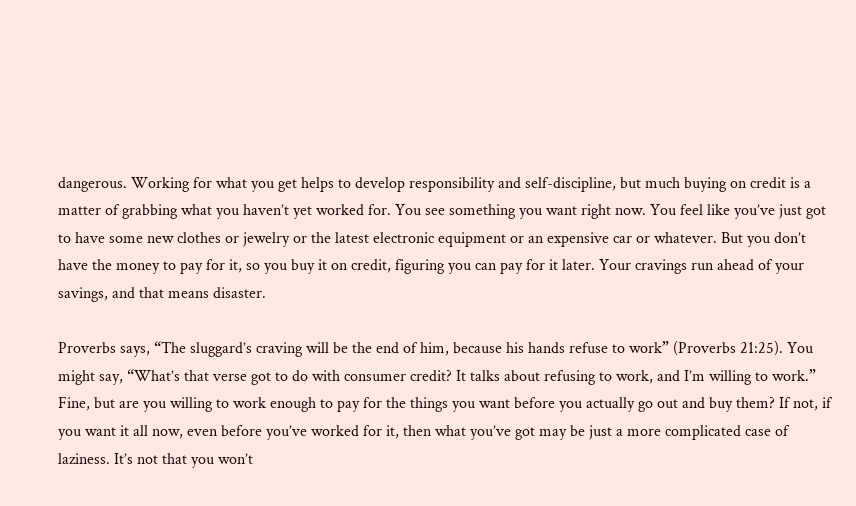dangerous. Working for what you get helps to develop responsibility and self-discipline, but much buying on credit is a matter of grabbing what you haven’t yet worked for. You see something you want right now. You feel like you’ve just got to have some new clothes or jewelry or the latest electronic equipment or an expensive car or whatever. But you don’t have the money to pay for it, so you buy it on credit, figuring you can pay for it later. Your cravings run ahead of your savings, and that means disaster.

Proverbs says, “The sluggard’s craving will be the end of him, because his hands refuse to work” (Proverbs 21:25). You might say, “What’s that verse got to do with consumer credit? It talks about refusing to work, and I’m willing to work.” Fine, but are you willing to work enough to pay for the things you want before you actually go out and buy them? If not, if you want it all now, even before you’ve worked for it, then what you’ve got may be just a more complicated case of laziness. It’s not that you won’t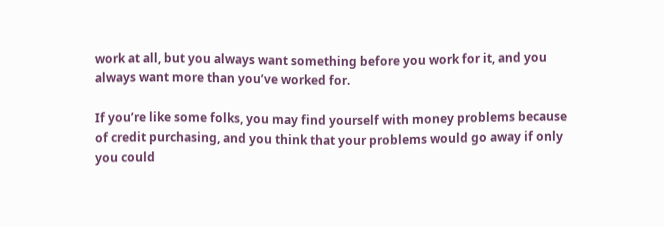work at all, but you always want something before you work for it, and you always want more than you’ve worked for.

If you’re like some folks, you may find yourself with money problems because of credit purchasing, and you think that your problems would go away if only you could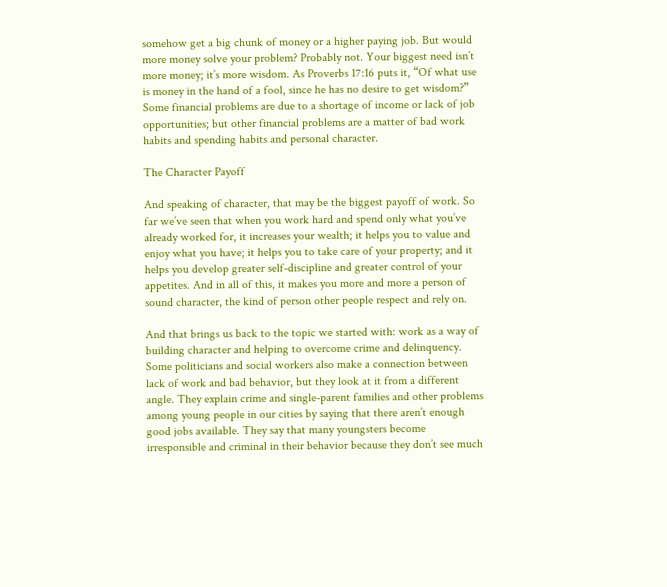somehow get a big chunk of money or a higher paying job. But would more money solve your problem? Probably not. Your biggest need isn’t more money; it’s more wisdom. As Proverbs 17:16 puts it, “Of what use is money in the hand of a fool, since he has no desire to get wisdom?” Some financial problems are due to a shortage of income or lack of job opportunities; but other financial problems are a matter of bad work habits and spending habits and personal character.

The Character Payoff

And speaking of character, that may be the biggest payoff of work. So far we’ve seen that when you work hard and spend only what you’ve already worked for, it increases your wealth; it helps you to value and enjoy what you have; it helps you to take care of your property; and it helps you develop greater self-discipline and greater control of your appetites. And in all of this, it makes you more and more a person of sound character, the kind of person other people respect and rely on.

And that brings us back to the topic we started with: work as a way of building character and helping to overcome crime and delinquency. Some politicians and social workers also make a connection between lack of work and bad behavior, but they look at it from a different angle. They explain crime and single-parent families and other problems among young people in our cities by saying that there aren’t enough good jobs available. They say that many youngsters become irresponsible and criminal in their behavior because they don’t see much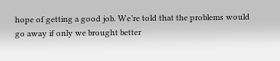hope of getting a good job. We’re told that the problems would go away if only we brought better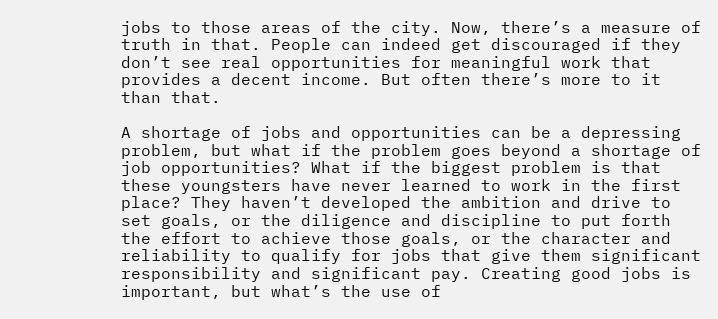jobs to those areas of the city. Now, there’s a measure of truth in that. People can indeed get discouraged if they don’t see real opportunities for meaningful work that provides a decent income. But often there’s more to it than that.

A shortage of jobs and opportunities can be a depressing problem, but what if the problem goes beyond a shortage of job opportunities? What if the biggest problem is that these youngsters have never learned to work in the first place? They haven’t developed the ambition and drive to set goals, or the diligence and discipline to put forth the effort to achieve those goals, or the character and reliability to qualify for jobs that give them significant responsibility and significant pay. Creating good jobs is important, but what’s the use of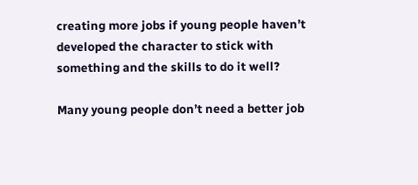creating more jobs if young people haven’t developed the character to stick with something and the skills to do it well?

Many young people don’t need a better job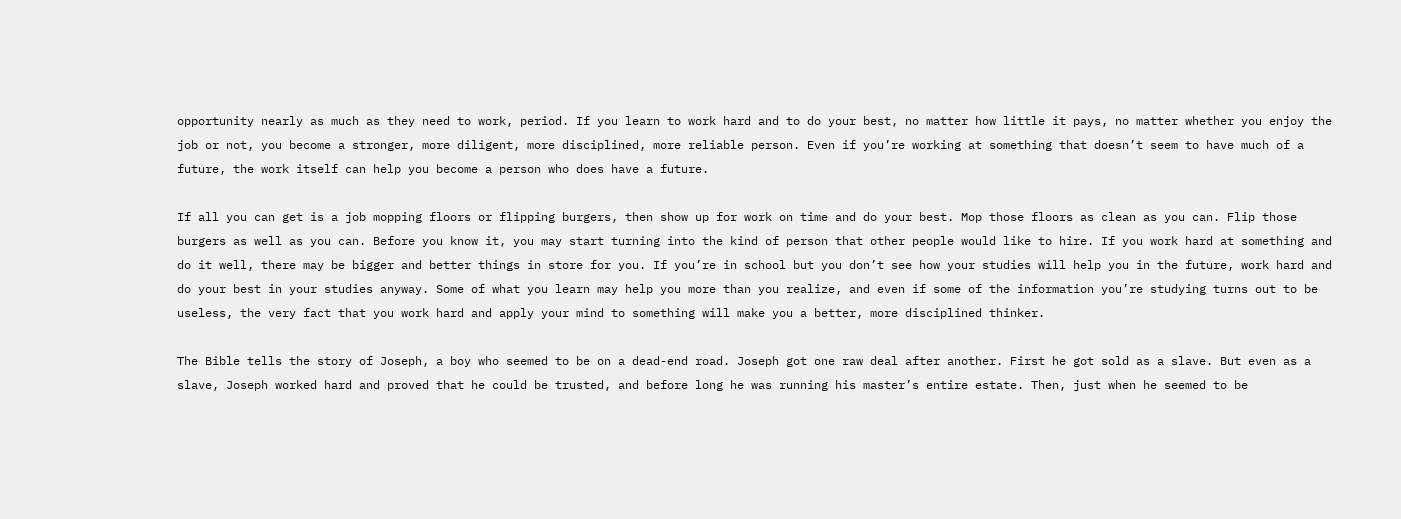opportunity nearly as much as they need to work, period. If you learn to work hard and to do your best, no matter how little it pays, no matter whether you enjoy the job or not, you become a stronger, more diligent, more disciplined, more reliable person. Even if you’re working at something that doesn’t seem to have much of a future, the work itself can help you become a person who does have a future.

If all you can get is a job mopping floors or flipping burgers, then show up for work on time and do your best. Mop those floors as clean as you can. Flip those burgers as well as you can. Before you know it, you may start turning into the kind of person that other people would like to hire. If you work hard at something and do it well, there may be bigger and better things in store for you. If you’re in school but you don’t see how your studies will help you in the future, work hard and do your best in your studies anyway. Some of what you learn may help you more than you realize, and even if some of the information you’re studying turns out to be useless, the very fact that you work hard and apply your mind to something will make you a better, more disciplined thinker.

The Bible tells the story of Joseph, a boy who seemed to be on a dead-end road. Joseph got one raw deal after another. First he got sold as a slave. But even as a slave, Joseph worked hard and proved that he could be trusted, and before long he was running his master’s entire estate. Then, just when he seemed to be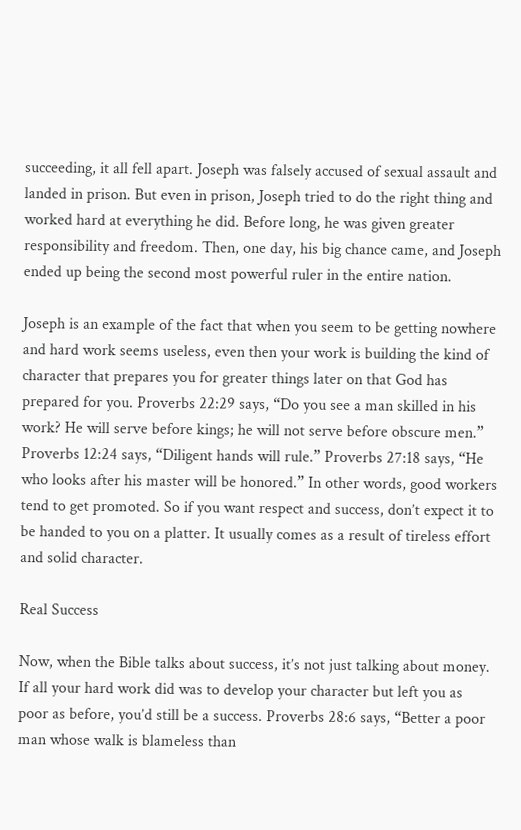succeeding, it all fell apart. Joseph was falsely accused of sexual assault and landed in prison. But even in prison, Joseph tried to do the right thing and worked hard at everything he did. Before long, he was given greater responsibility and freedom. Then, one day, his big chance came, and Joseph ended up being the second most powerful ruler in the entire nation.

Joseph is an example of the fact that when you seem to be getting nowhere and hard work seems useless, even then your work is building the kind of character that prepares you for greater things later on that God has prepared for you. Proverbs 22:29 says, “Do you see a man skilled in his work? He will serve before kings; he will not serve before obscure men.” Proverbs 12:24 says, “Diligent hands will rule.” Proverbs 27:18 says, “He who looks after his master will be honored.” In other words, good workers tend to get promoted. So if you want respect and success, don’t expect it to be handed to you on a platter. It usually comes as a result of tireless effort and solid character.

Real Success

Now, when the Bible talks about success, it’s not just talking about money. If all your hard work did was to develop your character but left you as poor as before, you’d still be a success. Proverbs 28:6 says, “Better a poor man whose walk is blameless than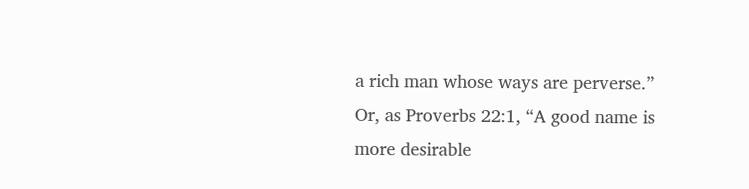a rich man whose ways are perverse.” Or, as Proverbs 22:1, “A good name is more desirable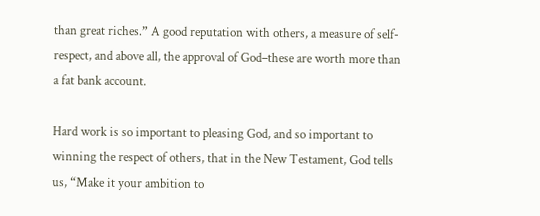than great riches.” A good reputation with others, a measure of self-respect, and above all, the approval of God–these are worth more than a fat bank account.

Hard work is so important to pleasing God, and so important to winning the respect of others, that in the New Testament, God tells us, “Make it your ambition to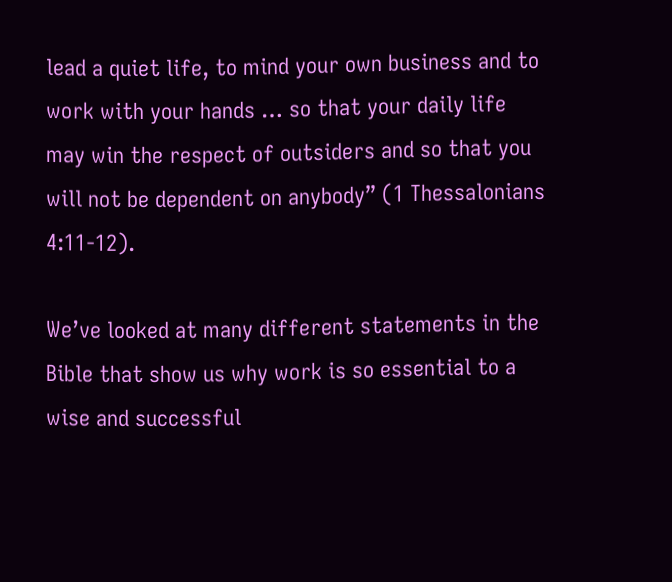lead a quiet life, to mind your own business and to work with your hands … so that your daily life may win the respect of outsiders and so that you will not be dependent on anybody” (1 Thessalonians 4:11-12).

We’ve looked at many different statements in the Bible that show us why work is so essential to a wise and successful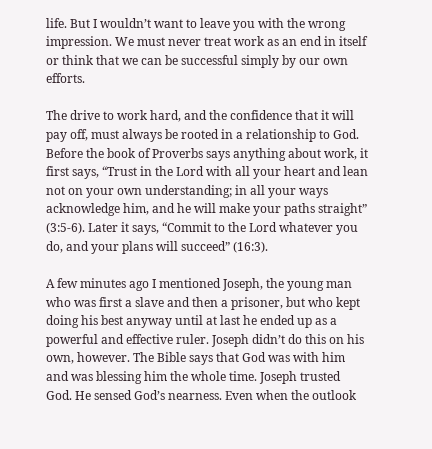life. But I wouldn’t want to leave you with the wrong impression. We must never treat work as an end in itself or think that we can be successful simply by our own efforts.

The drive to work hard, and the confidence that it will pay off, must always be rooted in a relationship to God. Before the book of Proverbs says anything about work, it first says, “Trust in the Lord with all your heart and lean not on your own understanding; in all your ways acknowledge him, and he will make your paths straight” (3:5-6). Later it says, “Commit to the Lord whatever you do, and your plans will succeed” (16:3).

A few minutes ago I mentioned Joseph, the young man who was first a slave and then a prisoner, but who kept doing his best anyway until at last he ended up as a powerful and effective ruler. Joseph didn’t do this on his own, however. The Bible says that God was with him and was blessing him the whole time. Joseph trusted God. He sensed God’s nearness. Even when the outlook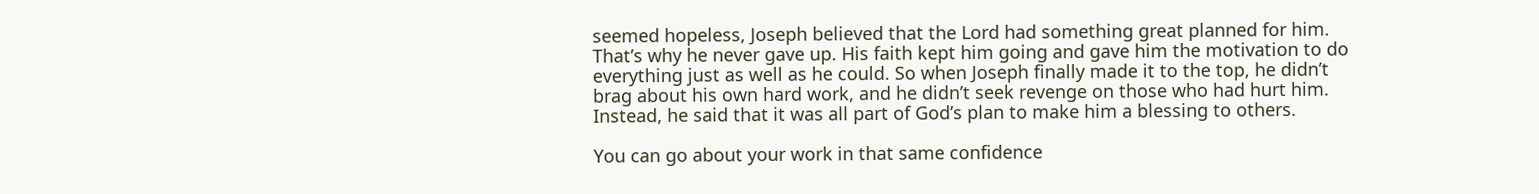seemed hopeless, Joseph believed that the Lord had something great planned for him. That’s why he never gave up. His faith kept him going and gave him the motivation to do everything just as well as he could. So when Joseph finally made it to the top, he didn’t brag about his own hard work, and he didn’t seek revenge on those who had hurt him. Instead, he said that it was all part of God’s plan to make him a blessing to others.

You can go about your work in that same confidence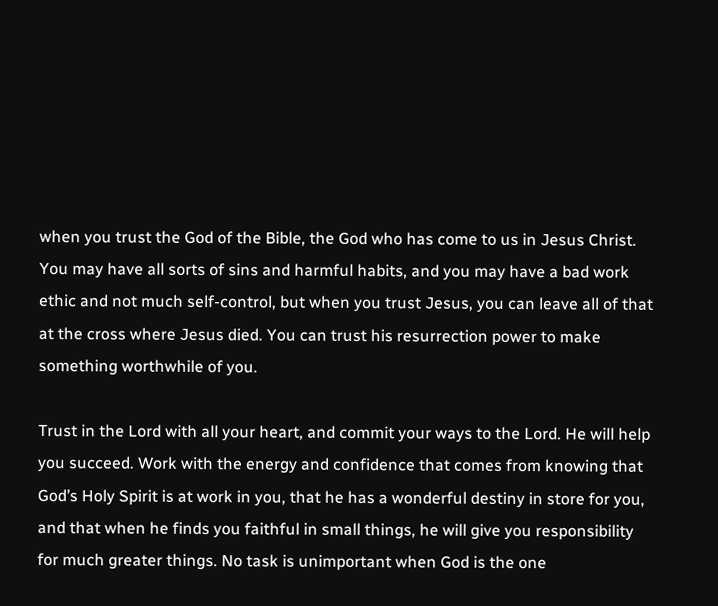when you trust the God of the Bible, the God who has come to us in Jesus Christ. You may have all sorts of sins and harmful habits, and you may have a bad work ethic and not much self-control, but when you trust Jesus, you can leave all of that at the cross where Jesus died. You can trust his resurrection power to make something worthwhile of you.

Trust in the Lord with all your heart, and commit your ways to the Lord. He will help you succeed. Work with the energy and confidence that comes from knowing that God’s Holy Spirit is at work in you, that he has a wonderful destiny in store for you, and that when he finds you faithful in small things, he will give you responsibility for much greater things. No task is unimportant when God is the one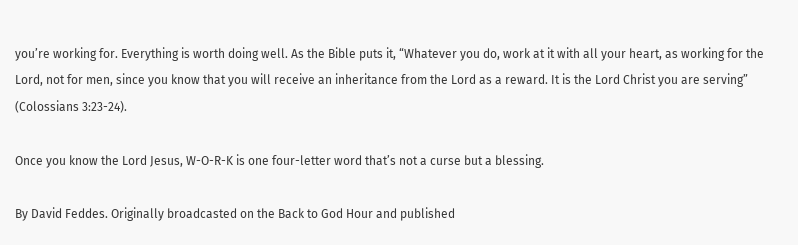you’re working for. Everything is worth doing well. As the Bible puts it, “Whatever you do, work at it with all your heart, as working for the Lord, not for men, since you know that you will receive an inheritance from the Lord as a reward. It is the Lord Christ you are serving” (Colossians 3:23-24).

Once you know the Lord Jesus, W-O-R-K is one four-letter word that’s not a curse but a blessing.

By David Feddes. Originally broadcasted on the Back to God Hour and published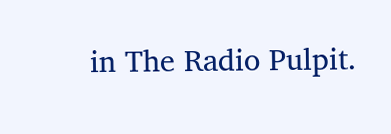in The Radio Pulpit.